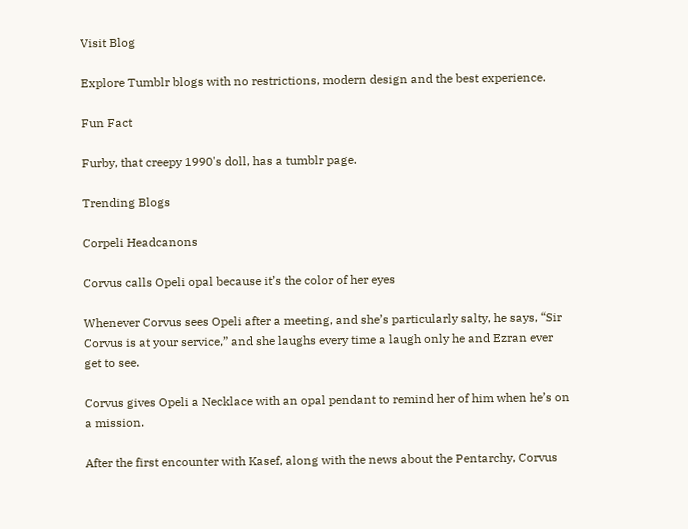Visit Blog

Explore Tumblr blogs with no restrictions, modern design and the best experience.

Fun Fact

Furby, that creepy 1990's doll, has a tumblr page.

Trending Blogs

Corpeli Headcanons

Corvus calls Opeli opal because it’s the color of her eyes

Whenever Corvus sees Opeli after a meeting, and she’s particularly salty, he says, “Sir Corvus is at your service,” and she laughs every time a laugh only he and Ezran ever get to see.

Corvus gives Opeli a Necklace with an opal pendant to remind her of him when he’s on a mission.

After the first encounter with Kasef, along with the news about the Pentarchy, Corvus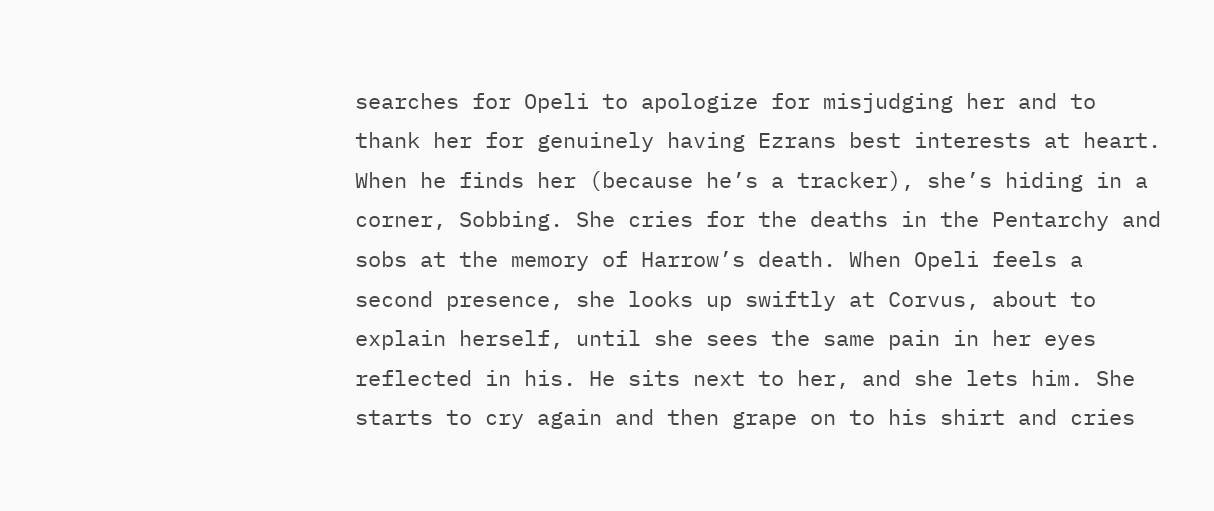searches for Opeli to apologize for misjudging her and to thank her for genuinely having Ezrans best interests at heart. When he finds her (because he’s a tracker), she’s hiding in a corner, Sobbing. She cries for the deaths in the Pentarchy and sobs at the memory of Harrow’s death. When Opeli feels a second presence, she looks up swiftly at Corvus, about to explain herself, until she sees the same pain in her eyes reflected in his. He sits next to her, and she lets him. She starts to cry again and then grape on to his shirt and cries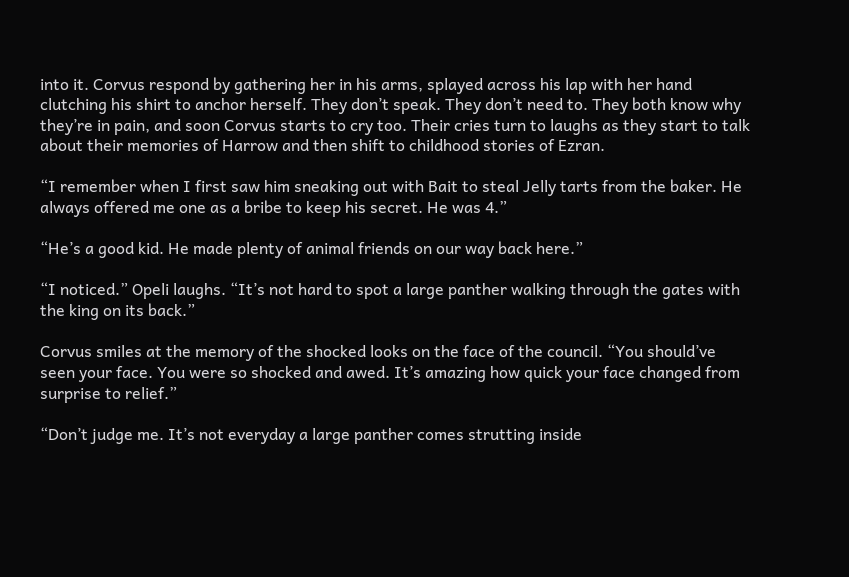into it. Corvus respond by gathering her in his arms, splayed across his lap with her hand clutching his shirt to anchor herself. They don’t speak. They don’t need to. They both know why they’re in pain, and soon Corvus starts to cry too. Their cries turn to laughs as they start to talk about their memories of Harrow and then shift to childhood stories of Ezran.

“I remember when I first saw him sneaking out with Bait to steal Jelly tarts from the baker. He always offered me one as a bribe to keep his secret. He was 4.”

“He’s a good kid. He made plenty of animal friends on our way back here.”

“I noticed.” Opeli laughs. “It’s not hard to spot a large panther walking through the gates with the king on its back.”

Corvus smiles at the memory of the shocked looks on the face of the council. “You should’ve seen your face. You were so shocked and awed. It’s amazing how quick your face changed from surprise to relief.”

“Don’t judge me. It’s not everyday a large panther comes strutting inside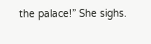the palace!” She sighs.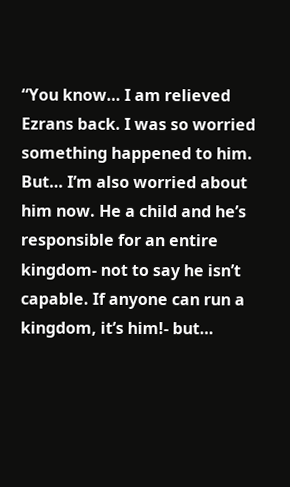“You know… I am relieved Ezrans back. I was so worried something happened to him. But… I’m also worried about him now. He a child and he’s responsible for an entire kingdom- not to say he isn’t capable. If anyone can run a kingdom, it’s him!- but…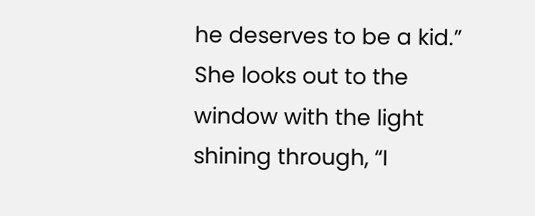he deserves to be a kid.” She looks out to the window with the light shining through, “I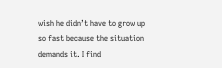wish he didn’t have to grow up so fast because the situation demands it. I find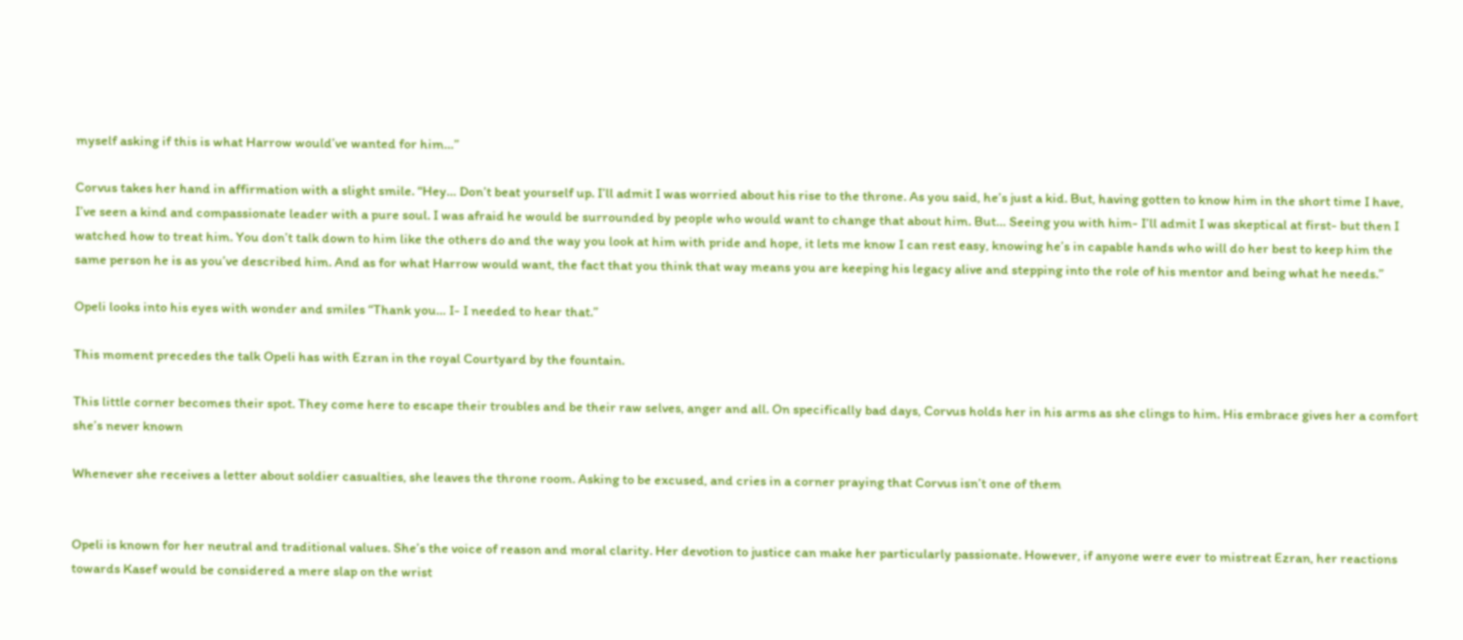myself asking if this is what Harrow would’ve wanted for him…”

Corvus takes her hand in affirmation with a slight smile. “Hey… Don’t beat yourself up. I’ll admit I was worried about his rise to the throne. As you said, he’s just a kid. But, having gotten to know him in the short time I have, I’ve seen a kind and compassionate leader with a pure soul. I was afraid he would be surrounded by people who would want to change that about him. But… Seeing you with him- I’ll admit I was skeptical at first- but then I watched how to treat him. You don’t talk down to him like the others do and the way you look at him with pride and hope, it lets me know I can rest easy, knowing he’s in capable hands who will do her best to keep him the same person he is as you’ve described him. And as for what Harrow would want, the fact that you think that way means you are keeping his legacy alive and stepping into the role of his mentor and being what he needs.”

Opeli looks into his eyes with wonder and smiles “Thank you… I- I needed to hear that.”

This moment precedes the talk Opeli has with Ezran in the royal Courtyard by the fountain.

This little corner becomes their spot. They come here to escape their troubles and be their raw selves, anger and all. On specifically bad days, Corvus holds her in his arms as she clings to him. His embrace gives her a comfort she’s never known

Whenever she receives a letter about soldier casualties, she leaves the throne room. Asking to be excused, and cries in a corner praying that Corvus isn’t one of them


Opeli is known for her neutral and traditional values. She’s the voice of reason and moral clarity. Her devotion to justice can make her particularly passionate. However, if anyone were ever to mistreat Ezran, her reactions towards Kasef would be considered a mere slap on the wrist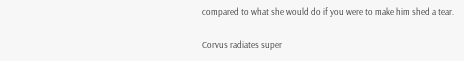compared to what she would do if you were to make him shed a tear.

Corvus radiates super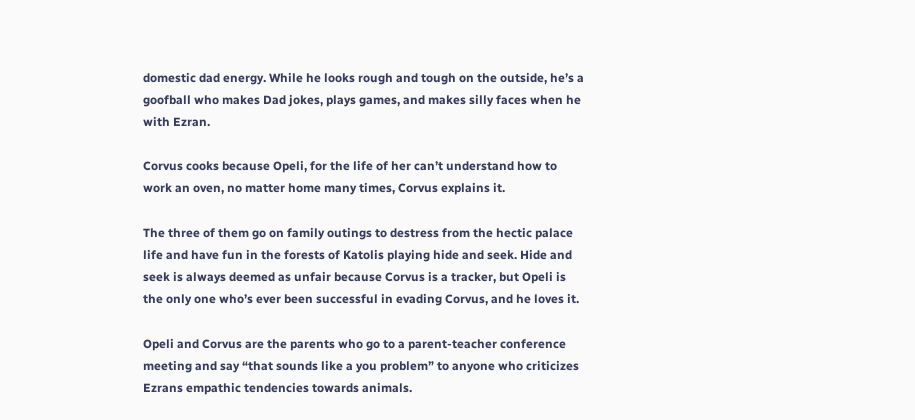domestic dad energy. While he looks rough and tough on the outside, he’s a goofball who makes Dad jokes, plays games, and makes silly faces when he with Ezran.

Corvus cooks because Opeli, for the life of her can’t understand how to work an oven, no matter home many times, Corvus explains it.

The three of them go on family outings to destress from the hectic palace life and have fun in the forests of Katolis playing hide and seek. Hide and seek is always deemed as unfair because Corvus is a tracker, but Opeli is the only one who’s ever been successful in evading Corvus, and he loves it.

Opeli and Corvus are the parents who go to a parent-teacher conference meeting and say “that sounds like a you problem” to anyone who criticizes Ezrans empathic tendencies towards animals.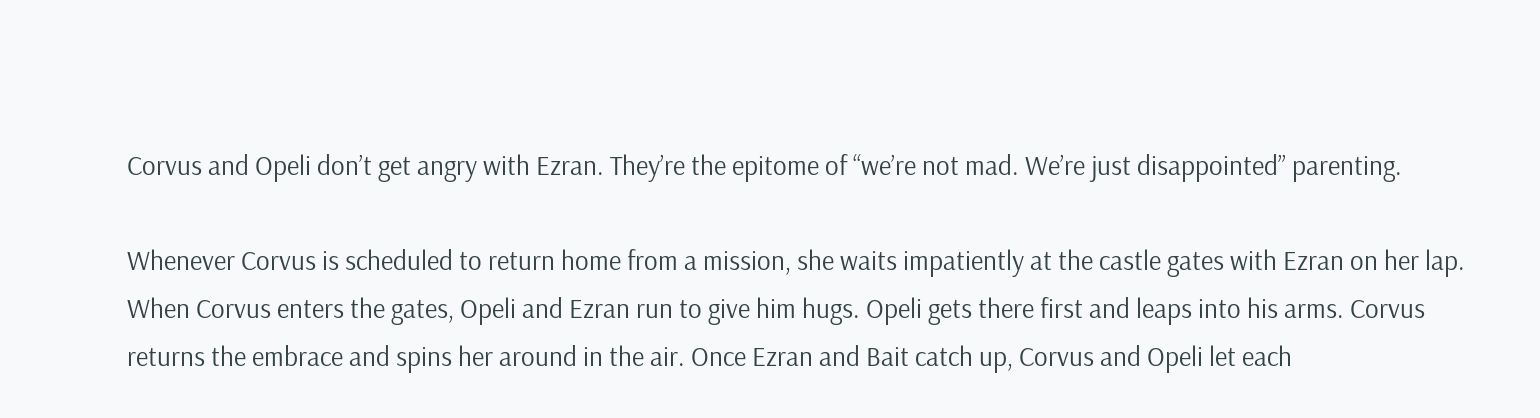Corvus and Opeli don’t get angry with Ezran. They’re the epitome of “we’re not mad. We’re just disappointed” parenting.

Whenever Corvus is scheduled to return home from a mission, she waits impatiently at the castle gates with Ezran on her lap. When Corvus enters the gates, Opeli and Ezran run to give him hugs. Opeli gets there first and leaps into his arms. Corvus returns the embrace and spins her around in the air. Once Ezran and Bait catch up, Corvus and Opeli let each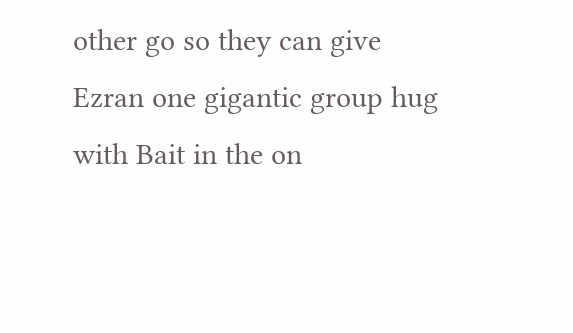other go so they can give Ezran one gigantic group hug with Bait in the on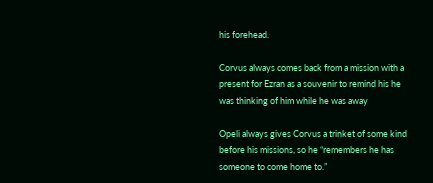his forehead.

Corvus always comes back from a mission with a present for Ezran as a souvenir to remind his he was thinking of him while he was away

Opeli always gives Corvus a trinket of some kind before his missions, so he “remembers he has someone to come home to.”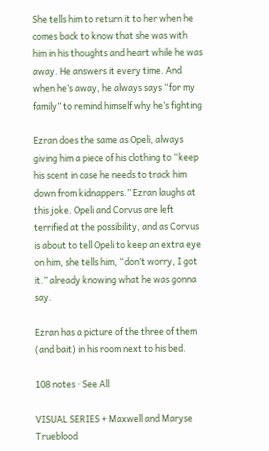She tells him to return it to her when he comes back to know that she was with him in his thoughts and heart while he was away. He answers it every time. And when he’s away, he always says “for my family” to remind himself why he’s fighting

Ezran does the same as Opeli, always giving him a piece of his clothing to “keep his scent in case he needs to track him down from kidnappers.” Ezran laughs at this joke. Opeli and Corvus are left terrified at the possibility, and as Corvus is about to tell Opeli to keep an extra eye on him, she tells him, “don’t worry, I got it.” already knowing what he was gonna say.

Ezran has a picture of the three of them (and bait) in his room next to his bed.

108 notes · See All

VISUAL SERIES + Maxwell and Maryse Trueblood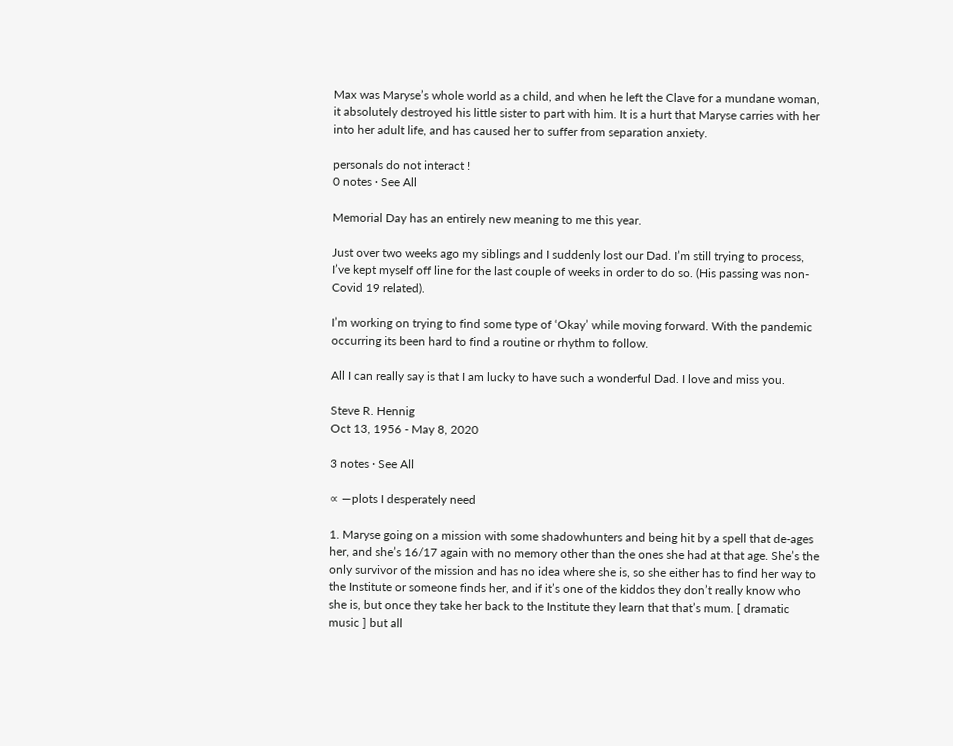Max was Maryse’s whole world as a child, and when he left the Clave for a mundane woman, it absolutely destroyed his little sister to part with him. It is a hurt that Maryse carries with her into her adult life, and has caused her to suffer from separation anxiety.

personals do not interact !
0 notes · See All

Memorial Day has an entirely new meaning to me this year.

Just over two weeks ago my siblings and I suddenly lost our Dad. I’m still trying to process, I’ve kept myself off line for the last couple of weeks in order to do so. (His passing was non-Covid 19 related).

I’m working on trying to find some type of ‘Okay’ while moving forward. With the pandemic occurring its been hard to find a routine or rhythm to follow.

All I can really say is that I am lucky to have such a wonderful Dad. I love and miss you.

Steve R. Hennig
Oct 13, 1956 - May 8, 2020

3 notes · See All

∝ ―plots I desperately need

1. Maryse going on a mission with some shadowhunters and being hit by a spell that de-ages her, and she’s 16/17 again with no memory other than the ones she had at that age. She’s the only survivor of the mission and has no idea where she is, so she either has to find her way to the Institute or someone finds her, and if it’s one of the kiddos they don’t really know who she is, but once they take her back to the Institute they learn that that’s mum. [ dramatic music ] but all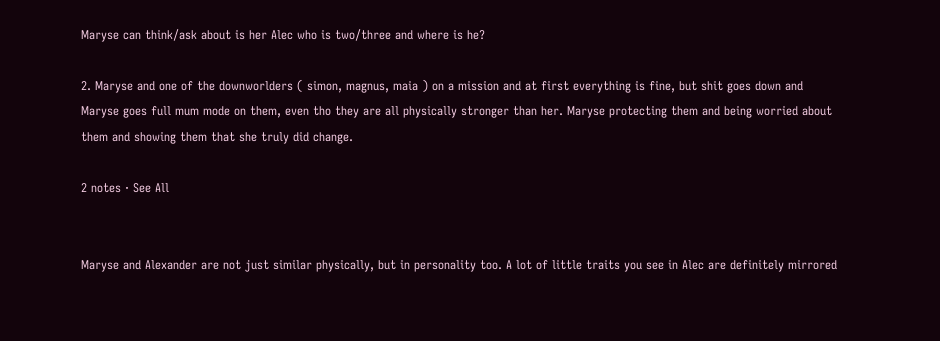Maryse can think/ask about is her Alec who is two/three and where is he?

2. Maryse and one of the downworlders ( simon, magnus, maia ) on a mission and at first everything is fine, but shit goes down and Maryse goes full mum mode on them, even tho they are all physically stronger than her. Maryse protecting them and being worried about them and showing them that she truly did change.

2 notes · See All


Maryse and Alexander are not just similar physically, but in personality too. A lot of little traits you see in Alec are definitely mirrored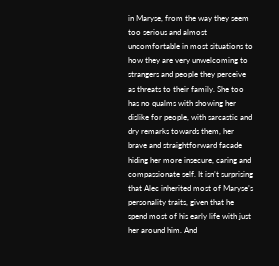in Maryse, from the way they seem too serious and almost uncomfortable in most situations to how they are very unwelcoming to strangers and people they perceive as threats to their family. She too has no qualms with showing her dislike for people, with sarcastic and dry remarks towards them, her brave and straightforward facade hiding her more insecure, caring and compassionate self. It isn’t surprising that Alec inherited most of Maryse’s personality traits, given that he spend most of his early life with just her around him. And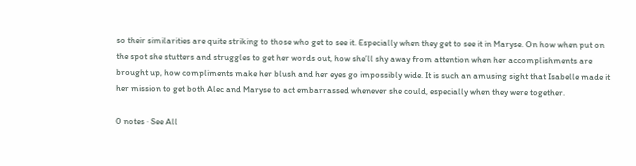so their similarities are quite striking to those who get to see it. Especially when they get to see it in Maryse. On how when put on the spot she stutters and struggles to get her words out, how she’ll shy away from attention when her accomplishments are brought up, how compliments make her blush and her eyes go impossibly wide. It is such an amusing sight that Isabelle made it her mission to get both Alec and Maryse to act embarrassed whenever she could, especially when they were together.

0 notes · See All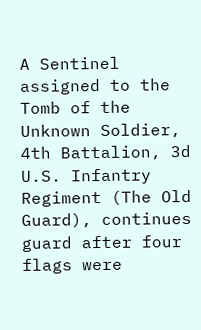A Sentinel assigned to the Tomb of the Unknown Soldier, 4th Battalion, 3d U.S. Infantry Regiment (The Old Guard), continues guard after four flags were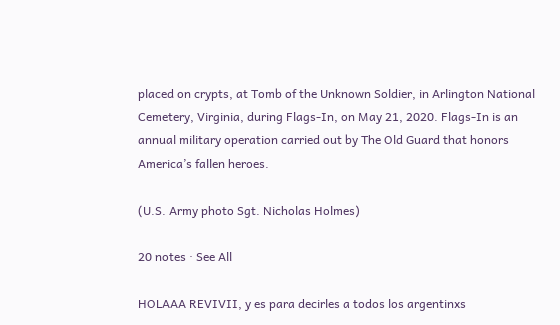placed on crypts, at Tomb of the Unknown Soldier, in Arlington National Cemetery, Virginia, during Flags-In, on May 21, 2020. Flags-In is an annual military operation carried out by The Old Guard that honors America’s fallen heroes.

(U.S. Army photo Sgt. Nicholas Holmes)

20 notes · See All

HOLAAA REVIVII, y es para decirles a todos los argentinxs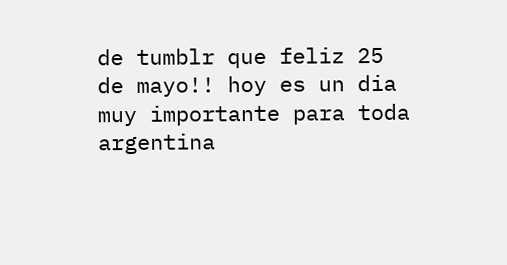de tumblr que feliz 25 de mayo!! hoy es un dia muy importante para toda argentina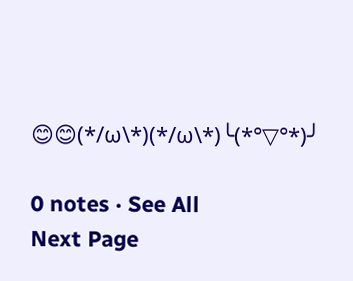😊😊(*/ω\*)(*/ω\*)╰(*°▽°*)╯

0 notes · See All
Next Page